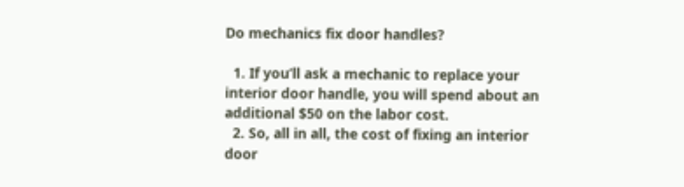Do mechanics fix door handles?

  1. If you’ll ask a mechanic to replace your interior door handle, you will spend about an additional $50 on the labor cost.
  2. So, all in all, the cost of fixing an interior door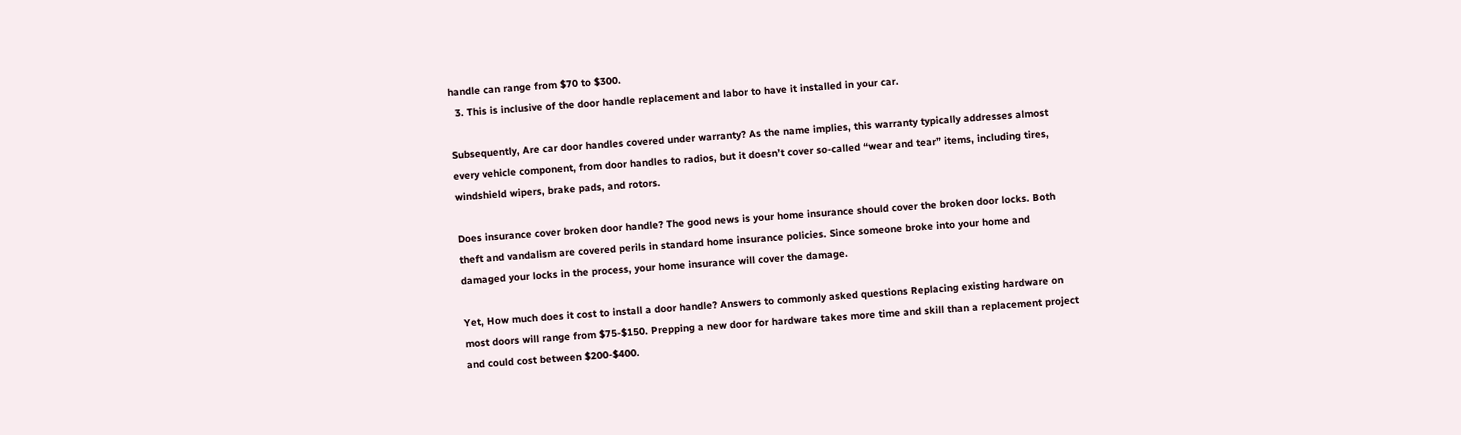handle can range from $70 to $300.
  3. This is inclusive of the door handle replacement and labor to have it installed in your car.

Subsequently, Are car door handles covered under warranty? As the name implies, this warranty typically addresses almost every vehicle component, from door handles to radios, but it doesn’t cover so-called “wear and tear” items, including tires, windshield wipers, brake pads, and rotors.

Does insurance cover broken door handle? The good news is your home insurance should cover the broken door locks. Both theft and vandalism are covered perils in standard home insurance policies. Since someone broke into your home and damaged your locks in the process, your home insurance will cover the damage.

Yet, How much does it cost to install a door handle? Answers to commonly asked questions Replacing existing hardware on most doors will range from $75-$150. Prepping a new door for hardware takes more time and skill than a replacement project and could cost between $200-$400.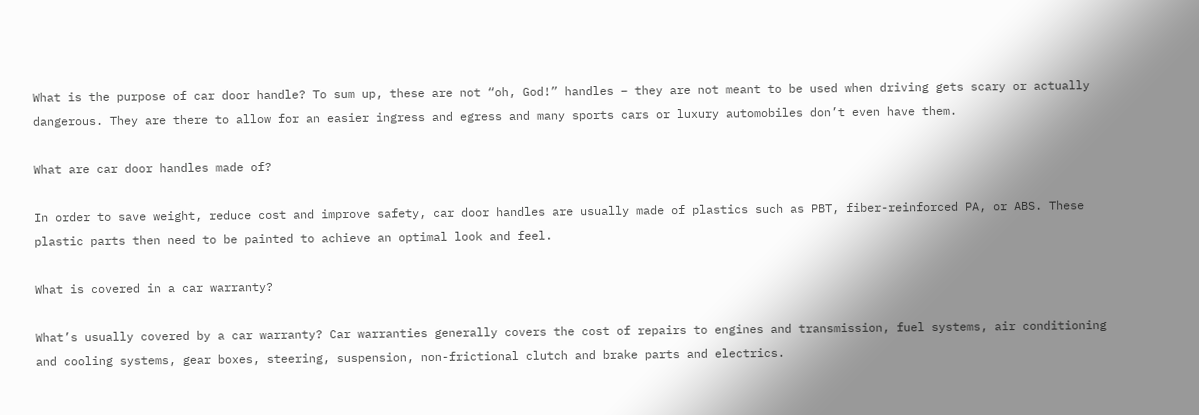What is the purpose of car door handle? To sum up, these are not “oh, God!” handles – they are not meant to be used when driving gets scary or actually dangerous. They are there to allow for an easier ingress and egress and many sports cars or luxury automobiles don’t even have them.

What are car door handles made of?

In order to save weight, reduce cost and improve safety, car door handles are usually made of plastics such as PBT, fiber-reinforced PA, or ABS. These plastic parts then need to be painted to achieve an optimal look and feel.

What is covered in a car warranty?

What’s usually covered by a car warranty? Car warranties generally covers the cost of repairs to engines and transmission, fuel systems, air conditioning and cooling systems, gear boxes, steering, suspension, non-frictional clutch and brake parts and electrics.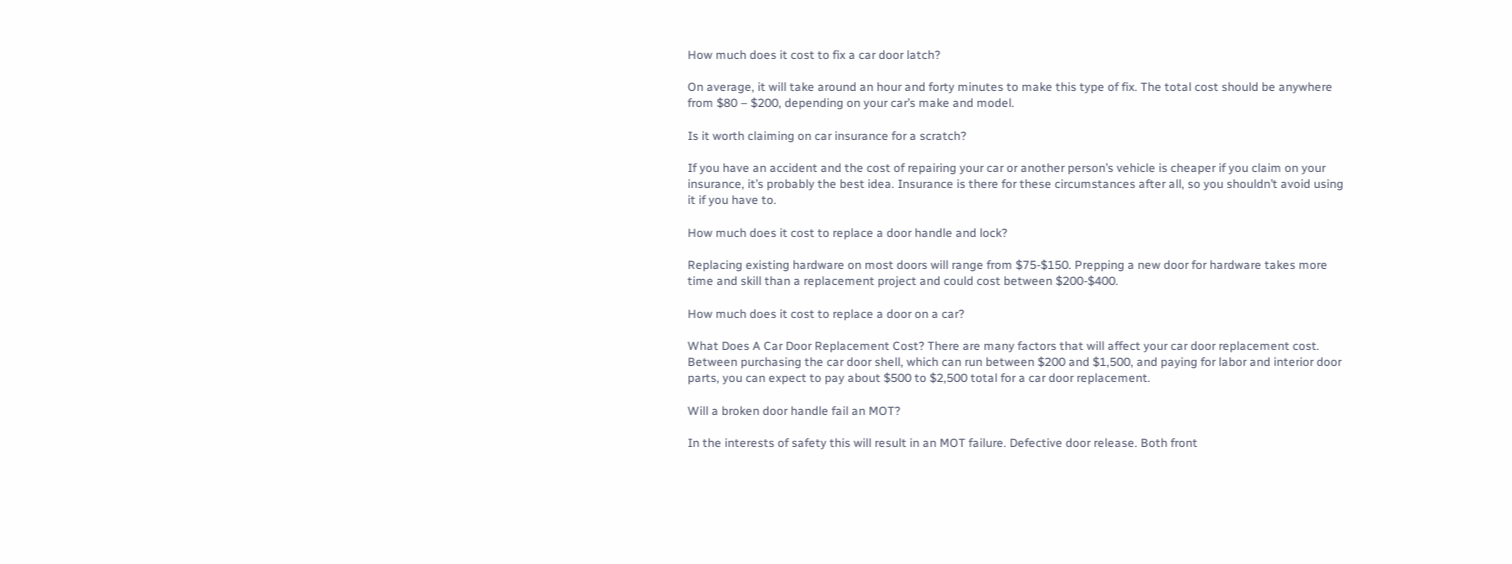How much does it cost to fix a car door latch?

On average, it will take around an hour and forty minutes to make this type of fix. The total cost should be anywhere from $80 – $200, depending on your car’s make and model.

Is it worth claiming on car insurance for a scratch?

If you have an accident and the cost of repairing your car or another person’s vehicle is cheaper if you claim on your insurance, it’s probably the best idea. Insurance is there for these circumstances after all, so you shouldn’t avoid using it if you have to.

How much does it cost to replace a door handle and lock?

Replacing existing hardware on most doors will range from $75-$150. Prepping a new door for hardware takes more time and skill than a replacement project and could cost between $200-$400.

How much does it cost to replace a door on a car?

What Does A Car Door Replacement Cost? There are many factors that will affect your car door replacement cost. Between purchasing the car door shell, which can run between $200 and $1,500, and paying for labor and interior door parts, you can expect to pay about $500 to $2,500 total for a car door replacement.

Will a broken door handle fail an MOT?

In the interests of safety this will result in an MOT failure. Defective door release. Both front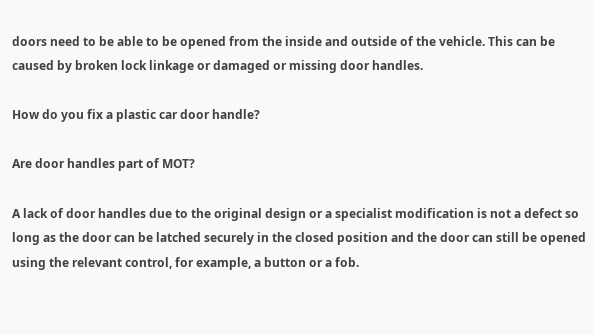doors need to be able to be opened from the inside and outside of the vehicle. This can be caused by broken lock linkage or damaged or missing door handles.

How do you fix a plastic car door handle?

Are door handles part of MOT?

A lack of door handles due to the original design or a specialist modification is not a defect so long as the door can be latched securely in the closed position and the door can still be opened using the relevant control, for example, a button or a fob.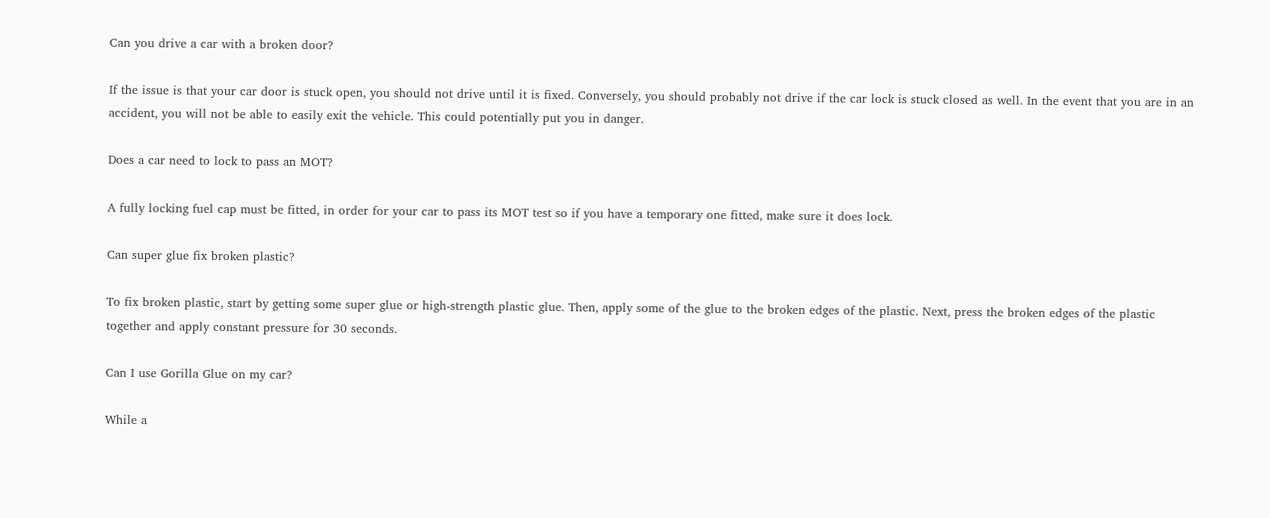Can you drive a car with a broken door?

If the issue is that your car door is stuck open, you should not drive until it is fixed. Conversely, you should probably not drive if the car lock is stuck closed as well. In the event that you are in an accident, you will not be able to easily exit the vehicle. This could potentially put you in danger.

Does a car need to lock to pass an MOT?

A fully locking fuel cap must be fitted, in order for your car to pass its MOT test so if you have a temporary one fitted, make sure it does lock.

Can super glue fix broken plastic?

To fix broken plastic, start by getting some super glue or high-strength plastic glue. Then, apply some of the glue to the broken edges of the plastic. Next, press the broken edges of the plastic together and apply constant pressure for 30 seconds.

Can I use Gorilla Glue on my car?

While a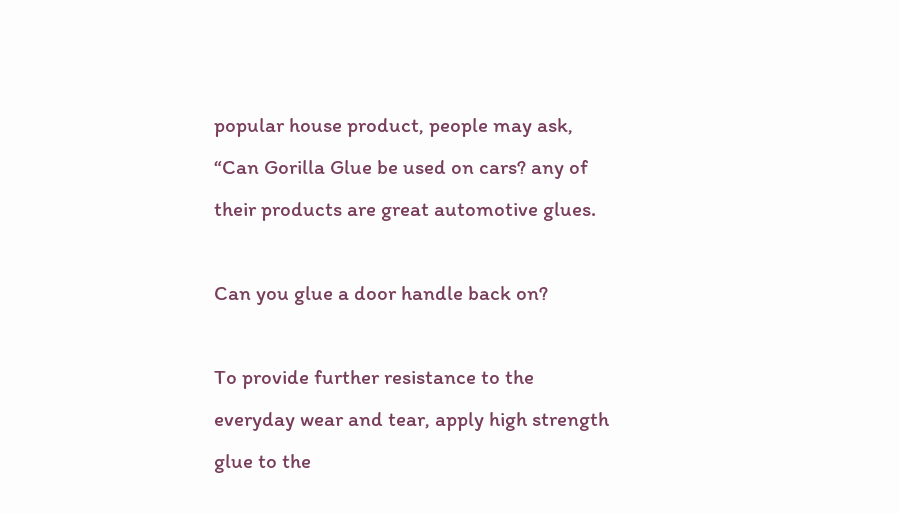popular house product, people may ask, “Can Gorilla Glue be used on cars? any of their products are great automotive glues.

Can you glue a door handle back on?

To provide further resistance to the everyday wear and tear, apply high strength glue to the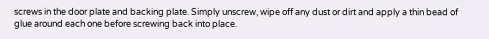screws in the door plate and backing plate. Simply unscrew, wipe off any dust or dirt and apply a thin bead of glue around each one before screwing back into place.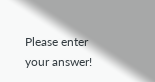Please enter your answer!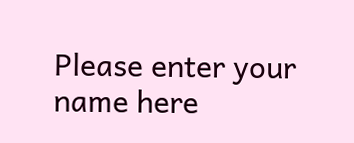Please enter your name here